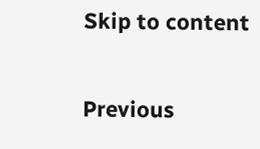Skip to content

Previous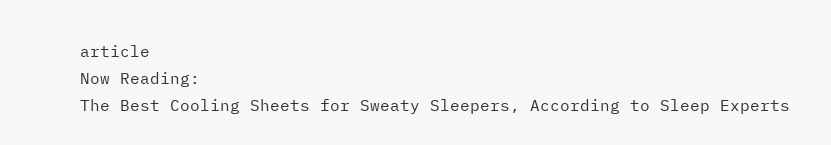article
Now Reading:
The Best Cooling Sheets for Sweaty Sleepers, According to Sleep Experts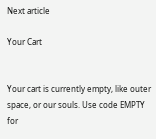Next article

Your Cart


Your cart is currently empty, like outer space, or our souls. Use code EMPTY for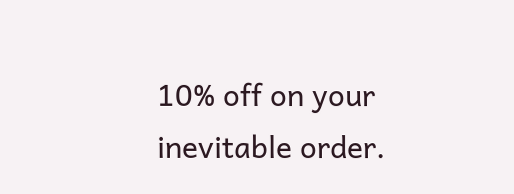10% off on your inevitable order.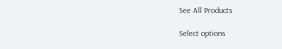See All Products

Select options